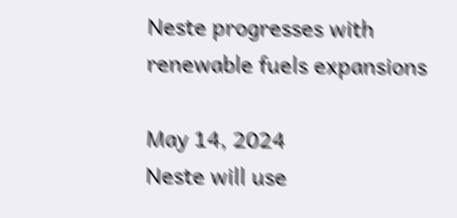Neste progresses with renewable fuels expansions

May 14, 2024
Neste will use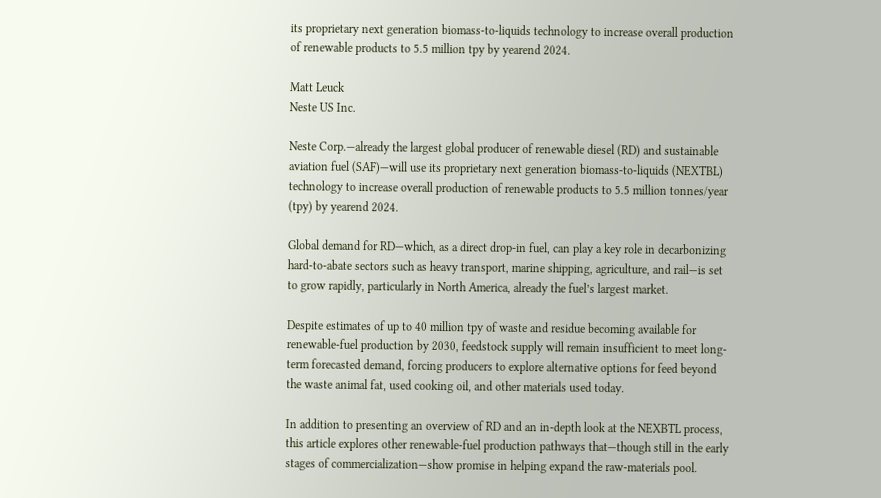its proprietary next generation biomass-to-liquids technology to increase overall production of renewable products to 5.5 million tpy by yearend 2024.

Matt Leuck
Neste US Inc.

Neste Corp.—already the largest global producer of renewable diesel (RD) and sustainable aviation fuel (SAF)—will use its proprietary next generation biomass-to-liquids (NEXTBL) technology to increase overall production of renewable products to 5.5 million tonnes/year (tpy) by yearend 2024.

Global demand for RD—which, as a direct drop-in fuel, can play a key role in decarbonizing hard-to-abate sectors such as heavy transport, marine shipping, agriculture, and rail—is set to grow rapidly, particularly in North America, already the fuel’s largest market.

Despite estimates of up to 40 million tpy of waste and residue becoming available for renewable-fuel production by 2030, feedstock supply will remain insufficient to meet long-term forecasted demand, forcing producers to explore alternative options for feed beyond the waste animal fat, used cooking oil, and other materials used today.

In addition to presenting an overview of RD and an in-depth look at the NEXBTL process, this article explores other renewable-fuel production pathways that—though still in the early stages of commercialization—show promise in helping expand the raw-materials pool.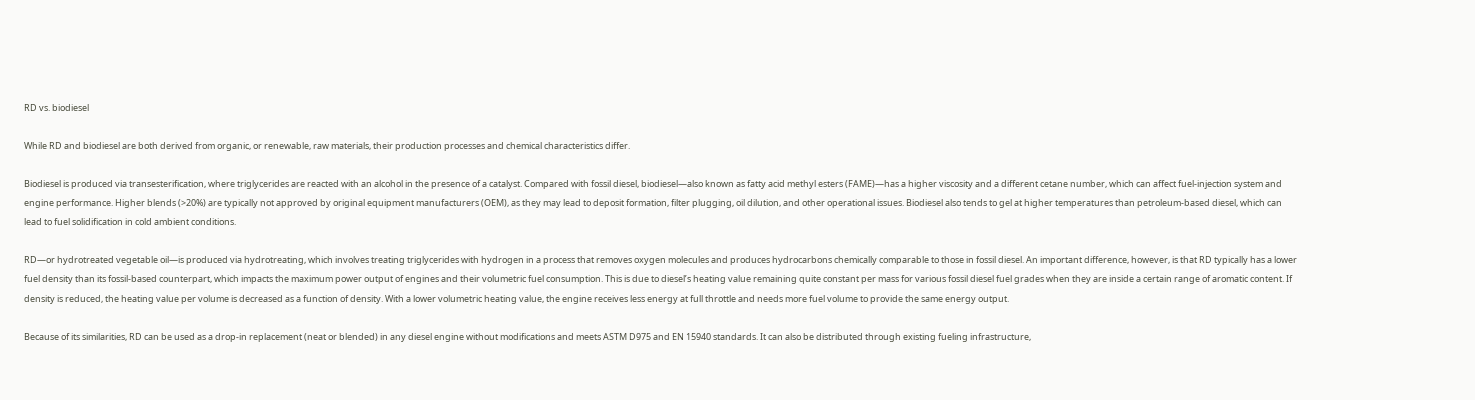RD vs. biodiesel

While RD and biodiesel are both derived from organic, or renewable, raw materials, their production processes and chemical characteristics differ.

Biodiesel is produced via transesterification, where triglycerides are reacted with an alcohol in the presence of a catalyst. Compared with fossil diesel, biodiesel—also known as fatty acid methyl esters (FAME)—has a higher viscosity and a different cetane number, which can affect fuel-injection system and engine performance. Higher blends (>20%) are typically not approved by original equipment manufacturers (OEM), as they may lead to deposit formation, filter plugging, oil dilution, and other operational issues. Biodiesel also tends to gel at higher temperatures than petroleum-based diesel, which can lead to fuel solidification in cold ambient conditions.

RD—or hydrotreated vegetable oil—is produced via hydrotreating, which involves treating triglycerides with hydrogen in a process that removes oxygen molecules and produces hydrocarbons chemically comparable to those in fossil diesel. An important difference, however, is that RD typically has a lower fuel density than its fossil-based counterpart, which impacts the maximum power output of engines and their volumetric fuel consumption. This is due to diesel’s heating value remaining quite constant per mass for various fossil diesel fuel grades when they are inside a certain range of aromatic content. If density is reduced, the heating value per volume is decreased as a function of density. With a lower volumetric heating value, the engine receives less energy at full throttle and needs more fuel volume to provide the same energy output.

Because of its similarities, RD can be used as a drop-in replacement (neat or blended) in any diesel engine without modifications and meets ASTM D975 and EN 15940 standards. It can also be distributed through existing fueling infrastructure,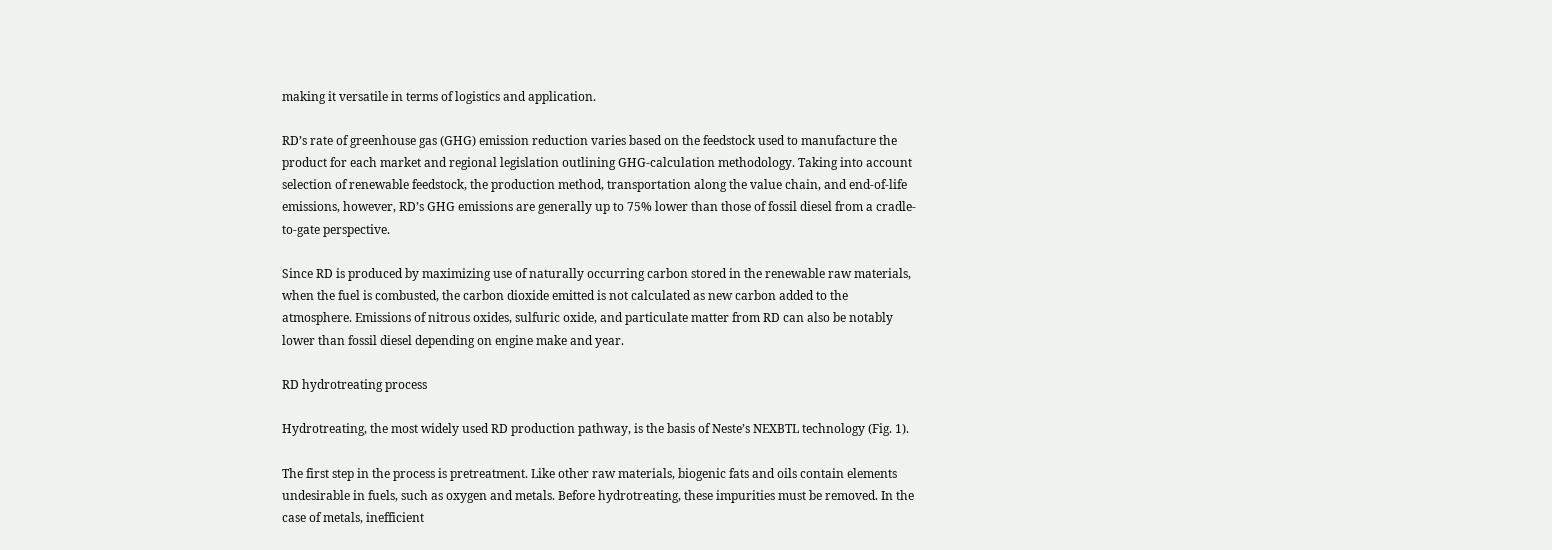making it versatile in terms of logistics and application.

RD’s rate of greenhouse gas (GHG) emission reduction varies based on the feedstock used to manufacture the product for each market and regional legislation outlining GHG-calculation methodology. Taking into account selection of renewable feedstock, the production method, transportation along the value chain, and end-of-life emissions, however, RD’s GHG emissions are generally up to 75% lower than those of fossil diesel from a cradle-to-gate perspective.

Since RD is produced by maximizing use of naturally occurring carbon stored in the renewable raw materials, when the fuel is combusted, the carbon dioxide emitted is not calculated as new carbon added to the atmosphere. Emissions of nitrous oxides, sulfuric oxide, and particulate matter from RD can also be notably lower than fossil diesel depending on engine make and year.

RD hydrotreating process

Hydrotreating, the most widely used RD production pathway, is the basis of Neste’s NEXBTL technology (Fig. 1).

The first step in the process is pretreatment. Like other raw materials, biogenic fats and oils contain elements undesirable in fuels, such as oxygen and metals. Before hydrotreating, these impurities must be removed. In the case of metals, inefficient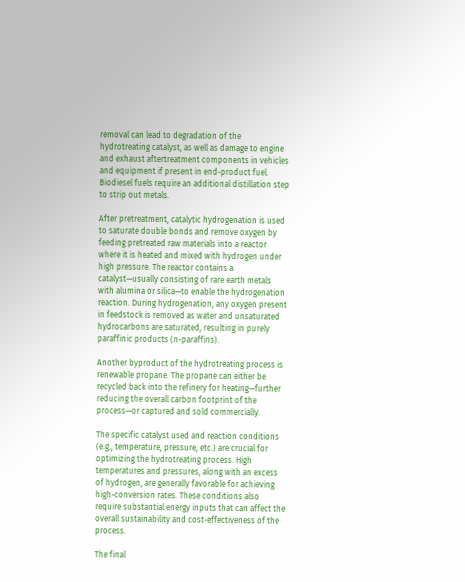removal can lead to degradation of the hydrotreating catalyst, as well as damage to engine and exhaust aftertreatment components in vehicles and equipment if present in end-product fuel. Biodiesel fuels require an additional distillation step to strip out metals.

After pretreatment, catalytic hydrogenation is used to saturate double bonds and remove oxygen by feeding pretreated raw materials into a reactor where it is heated and mixed with hydrogen under high pressure. The reactor contains a catalyst—usually consisting of rare earth metals with alumina or silica—to enable the hydrogenation reaction. During hydrogenation, any oxygen present in feedstock is removed as water and unsaturated hydrocarbons are saturated, resulting in purely paraffinic products (n-paraffins).

Another byproduct of the hydrotreating process is renewable propane. The propane can either be recycled back into the refinery for heating—further reducing the overall carbon footprint of the process—or captured and sold commercially.

The specific catalyst used and reaction conditions (e.g., temperature, pressure, etc.) are crucial for optimizing the hydrotreating process. High temperatures and pressures, along with an excess of hydrogen, are generally favorable for achieving high-conversion rates. These conditions also require substantial energy inputs that can affect the overall sustainability and cost-effectiveness of the process.

The final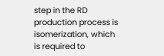step in the RD production process is isomerization, which is required to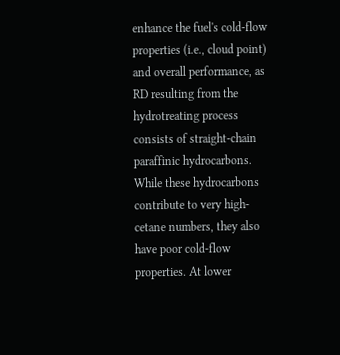enhance the fuel's cold-flow properties (i.e., cloud point) and overall performance, as RD resulting from the hydrotreating process consists of straight-chain paraffinic hydrocarbons. While these hydrocarbons contribute to very high-cetane numbers, they also have poor cold-flow properties. At lower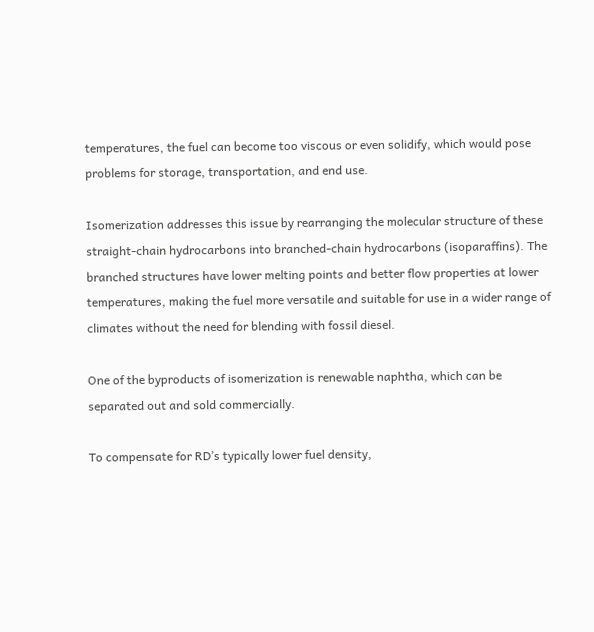temperatures, the fuel can become too viscous or even solidify, which would pose problems for storage, transportation, and end use.

Isomerization addresses this issue by rearranging the molecular structure of these straight-chain hydrocarbons into branched-chain hydrocarbons (isoparaffins). The branched structures have lower melting points and better flow properties at lower temperatures, making the fuel more versatile and suitable for use in a wider range of climates without the need for blending with fossil diesel.

One of the byproducts of isomerization is renewable naphtha, which can be separated out and sold commercially.

To compensate for RD’s typically lower fuel density,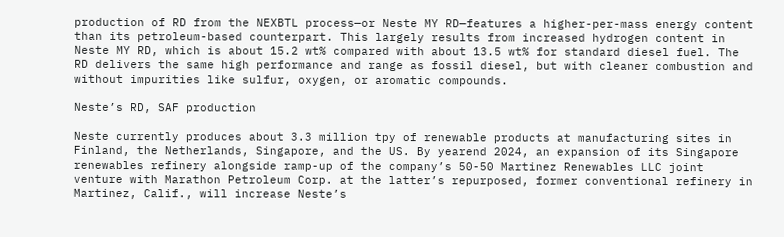production of RD from the NEXBTL process—or Neste MY RD—features a higher-per-mass energy content than its petroleum-based counterpart. This largely results from increased hydrogen content in Neste MY RD, which is about 15.2 wt% compared with about 13.5 wt% for standard diesel fuel. The RD delivers the same high performance and range as fossil diesel, but with cleaner combustion and without impurities like sulfur, oxygen, or aromatic compounds.

Neste’s RD, SAF production

Neste currently produces about 3.3 million tpy of renewable products at manufacturing sites in Finland, the Netherlands, Singapore, and the US. By yearend 2024, an expansion of its Singapore renewables refinery alongside ramp-up of the company’s 50-50 Martinez Renewables LLC joint venture with Marathon Petroleum Corp. at the latter’s repurposed, former conventional refinery in Martinez, Calif., will increase Neste’s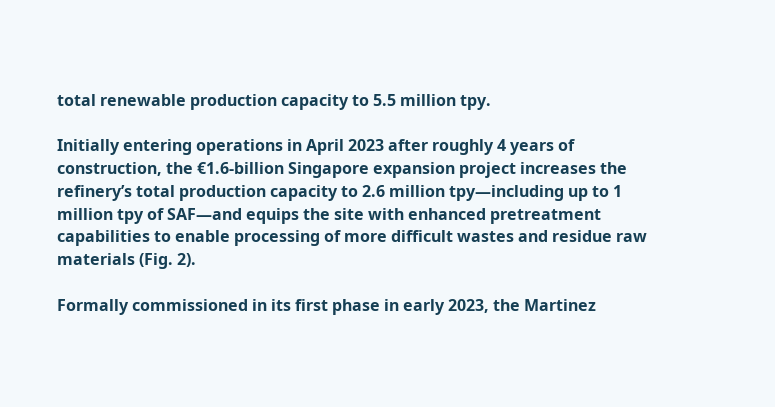total renewable production capacity to 5.5 million tpy.

Initially entering operations in April 2023 after roughly 4 years of construction, the €1.6-billion Singapore expansion project increases the refinery’s total production capacity to 2.6 million tpy—including up to 1 million tpy of SAF—and equips the site with enhanced pretreatment capabilities to enable processing of more difficult wastes and residue raw materials (Fig. 2).

Formally commissioned in its first phase in early 2023, the Martinez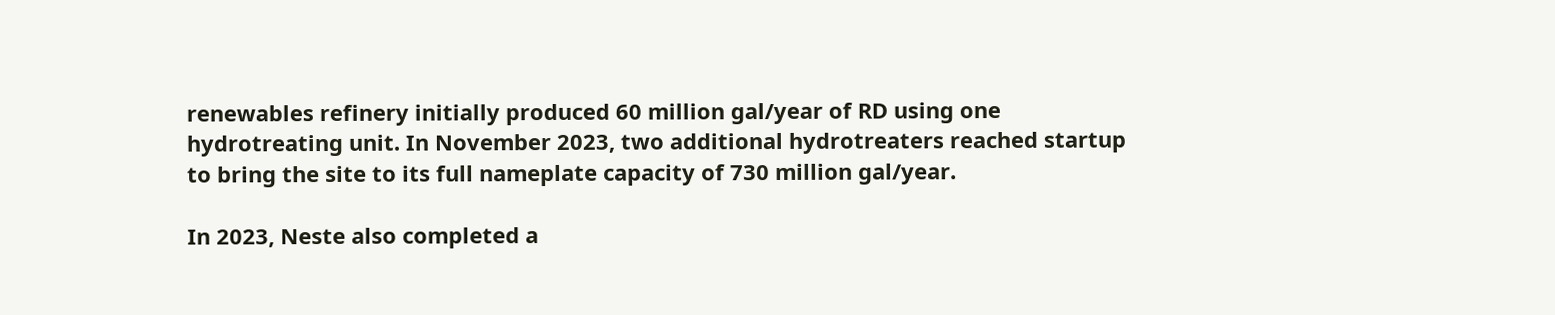renewables refinery initially produced 60 million gal/year of RD using one hydrotreating unit. In November 2023, two additional hydrotreaters reached startup to bring the site to its full nameplate capacity of 730 million gal/year.

In 2023, Neste also completed a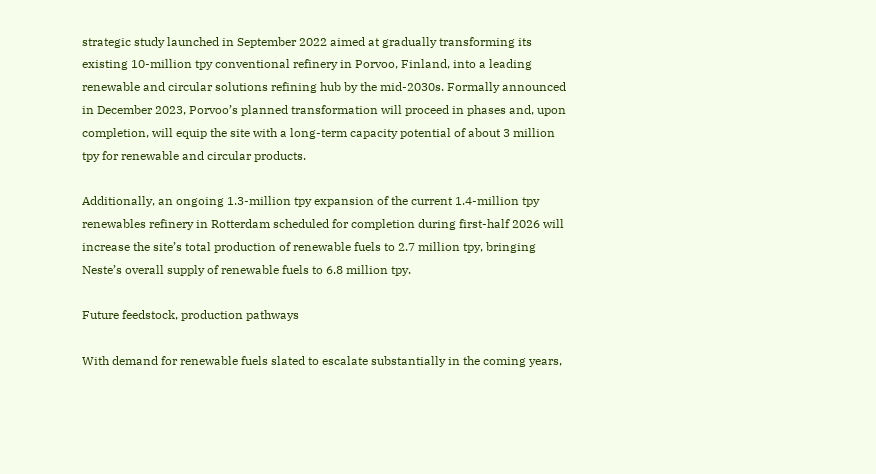strategic study launched in September 2022 aimed at gradually transforming its existing 10-million tpy conventional refinery in Porvoo, Finland, into a leading renewable and circular solutions refining hub by the mid-2030s. Formally announced in December 2023, Porvoo’s planned transformation will proceed in phases and, upon completion, will equip the site with a long-term capacity potential of about 3 million tpy for renewable and circular products.

Additionally, an ongoing 1.3-million tpy expansion of the current 1.4-million tpy renewables refinery in Rotterdam scheduled for completion during first-half 2026 will increase the site’s total production of renewable fuels to 2.7 million tpy, bringing Neste’s overall supply of renewable fuels to 6.8 million tpy.

Future feedstock, production pathways

With demand for renewable fuels slated to escalate substantially in the coming years,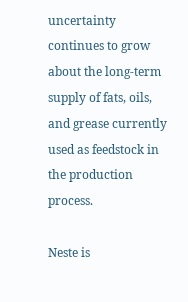uncertainty continues to grow about the long-term supply of fats, oils, and grease currently used as feedstock in the production process.

Neste is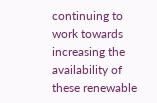continuing to work towards increasing the availability of these renewable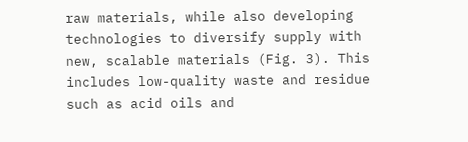raw materials, while also developing technologies to diversify supply with new, scalable materials (Fig. 3). This includes low-quality waste and residue such as acid oils and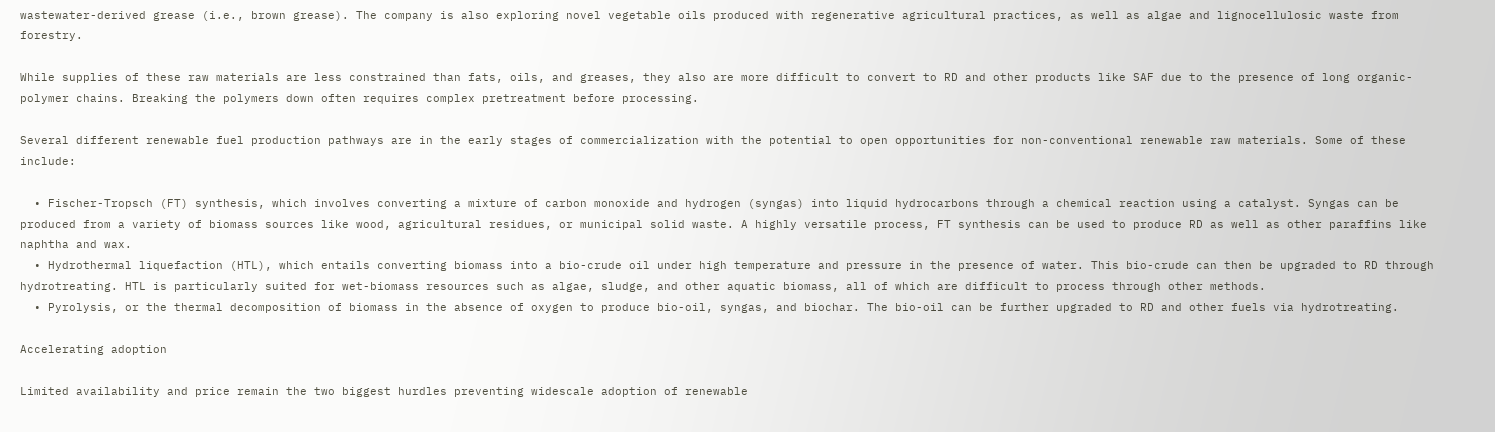wastewater-derived grease (i.e., brown grease). The company is also exploring novel vegetable oils produced with regenerative agricultural practices, as well as algae and lignocellulosic waste from forestry.

While supplies of these raw materials are less constrained than fats, oils, and greases, they also are more difficult to convert to RD and other products like SAF due to the presence of long organic-polymer chains. Breaking the polymers down often requires complex pretreatment before processing.

Several different renewable fuel production pathways are in the early stages of commercialization with the potential to open opportunities for non-conventional renewable raw materials. Some of these include:

  • Fischer-Tropsch (FT) synthesis, which involves converting a mixture of carbon monoxide and hydrogen (syngas) into liquid hydrocarbons through a chemical reaction using a catalyst. Syngas can be produced from a variety of biomass sources like wood, agricultural residues, or municipal solid waste. A highly versatile process, FT synthesis can be used to produce RD as well as other paraffins like naphtha and wax.
  • Hydrothermal liquefaction (HTL), which entails converting biomass into a bio-crude oil under high temperature and pressure in the presence of water. This bio-crude can then be upgraded to RD through hydrotreating. HTL is particularly suited for wet-biomass resources such as algae, sludge, and other aquatic biomass, all of which are difficult to process through other methods.
  • Pyrolysis, or the thermal decomposition of biomass in the absence of oxygen to produce bio-oil, syngas, and biochar. The bio-oil can be further upgraded to RD and other fuels via hydrotreating.

Accelerating adoption

Limited availability and price remain the two biggest hurdles preventing widescale adoption of renewable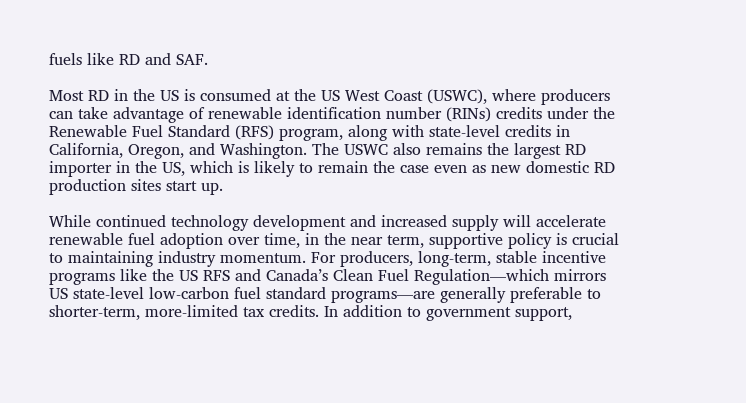fuels like RD and SAF.

Most RD in the US is consumed at the US West Coast (USWC), where producers can take advantage of renewable identification number (RINs) credits under the Renewable Fuel Standard (RFS) program, along with state-level credits in California, Oregon, and Washington. The USWC also remains the largest RD importer in the US, which is likely to remain the case even as new domestic RD production sites start up.

While continued technology development and increased supply will accelerate renewable fuel adoption over time, in the near term, supportive policy is crucial to maintaining industry momentum. For producers, long-term, stable incentive programs like the US RFS and Canada’s Clean Fuel Regulation—which mirrors US state-level low-carbon fuel standard programs—are generally preferable to shorter-term, more-limited tax credits. In addition to government support,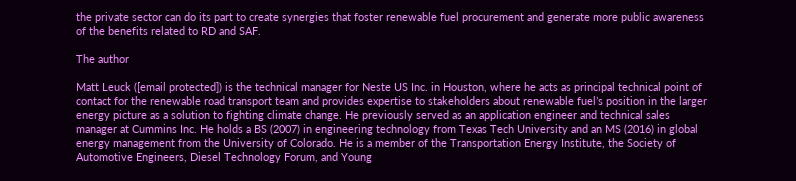the private sector can do its part to create synergies that foster renewable fuel procurement and generate more public awareness of the benefits related to RD and SAF.

The author

Matt Leuck ([email protected]) is the technical manager for Neste US Inc. in Houston, where he acts as principal technical point of contact for the renewable road transport team and provides expertise to stakeholders about renewable fuel’s position in the larger energy picture as a solution to fighting climate change. He previously served as an application engineer and technical sales manager at Cummins Inc. He holds a BS (2007) in engineering technology from Texas Tech University and an MS (2016) in global energy management from the University of Colorado. He is a member of the Transportation Energy Institute, the Society of Automotive Engineers, Diesel Technology Forum, and Young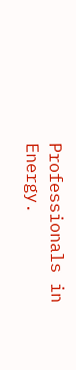Professionals in Energy.